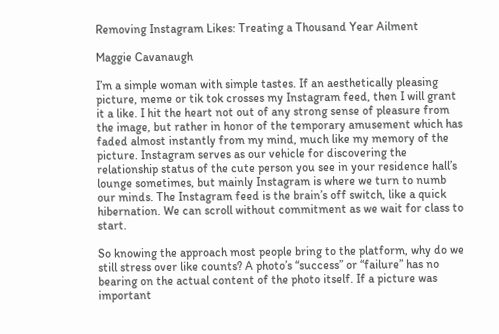Removing Instagram Likes: Treating a Thousand Year Ailment

Maggie Cavanaugh

I’m a simple woman with simple tastes. If an aesthetically pleasing picture, meme or tik tok crosses my Instagram feed, then I will grant it a like. I hit the heart not out of any strong sense of pleasure from the image, but rather in honor of the temporary amusement which has faded almost instantly from my mind, much like my memory of the picture. Instagram serves as our vehicle for discovering the relationship status of the cute person you see in your residence hall’s lounge sometimes, but mainly Instagram is where we turn to numb our minds. The Instagram feed is the brain’s off switch, like a quick hibernation. We can scroll without commitment as we wait for class to start.

So knowing the approach most people bring to the platform, why do we still stress over like counts? A photo’s “success” or “failure” has no bearing on the actual content of the photo itself. If a picture was important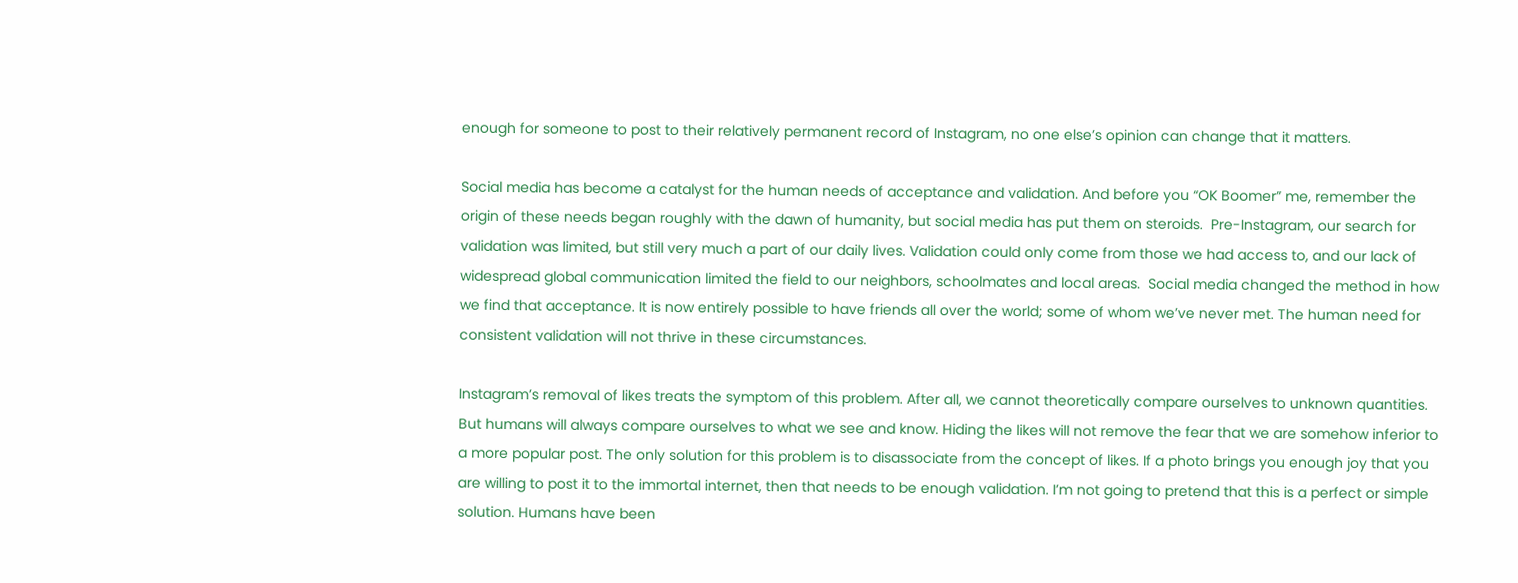enough for someone to post to their relatively permanent record of Instagram, no one else’s opinion can change that it matters.

Social media has become a catalyst for the human needs of acceptance and validation. And before you “OK Boomer” me, remember the origin of these needs began roughly with the dawn of humanity, but social media has put them on steroids.  Pre-Instagram, our search for validation was limited, but still very much a part of our daily lives. Validation could only come from those we had access to, and our lack of widespread global communication limited the field to our neighbors, schoolmates and local areas.  Social media changed the method in how we find that acceptance. It is now entirely possible to have friends all over the world; some of whom we’ve never met. The human need for consistent validation will not thrive in these circumstances.

Instagram’s removal of likes treats the symptom of this problem. After all, we cannot theoretically compare ourselves to unknown quantities. But humans will always compare ourselves to what we see and know. Hiding the likes will not remove the fear that we are somehow inferior to a more popular post. The only solution for this problem is to disassociate from the concept of likes. If a photo brings you enough joy that you are willing to post it to the immortal internet, then that needs to be enough validation. I’m not going to pretend that this is a perfect or simple solution. Humans have been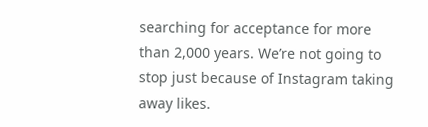searching for acceptance for more than 2,000 years. We’re not going to stop just because of Instagram taking away likes.